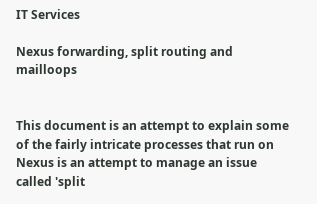IT Services

Nexus forwarding, split routing and mailloops


This document is an attempt to explain some of the fairly intricate processes that run on Nexus is an attempt to manage an issue called 'split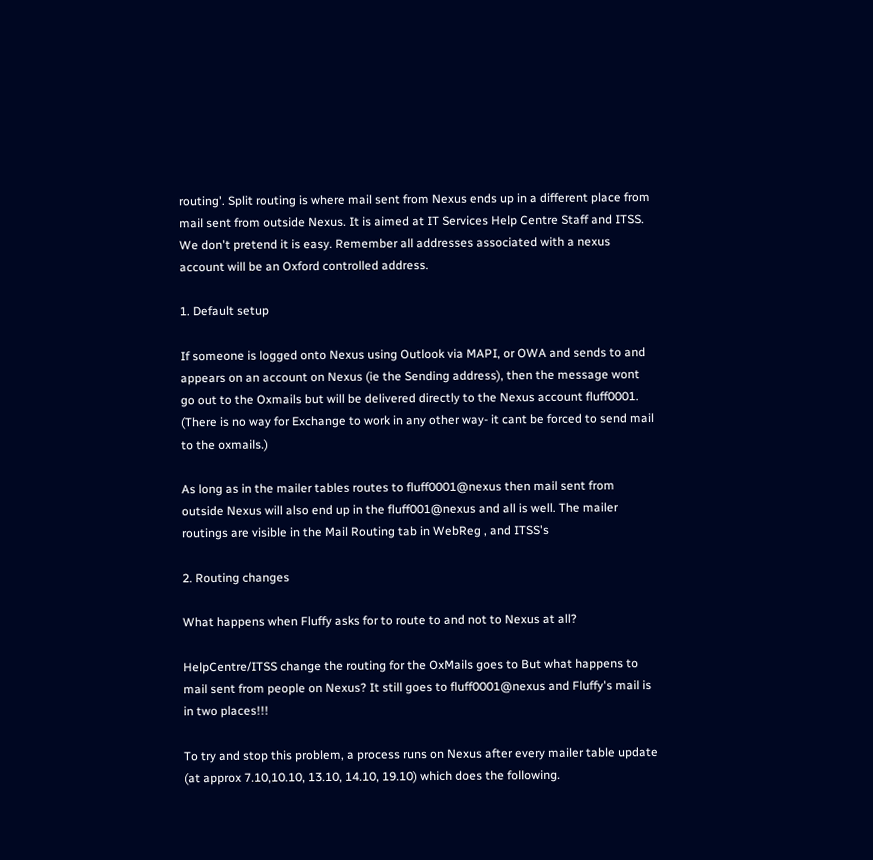routing'. Split routing is where mail sent from Nexus ends up in a different place from mail sent from outside Nexus. It is aimed at IT Services Help Centre Staff and ITSS. We don't pretend it is easy. Remember all addresses associated with a nexus account will be an Oxford controlled address.

1. Default setup

If someone is logged onto Nexus using Outlook via MAPI, or OWA and sends to and appears on an account on Nexus (ie the Sending address), then the message wont go out to the Oxmails but will be delivered directly to the Nexus account fluff0001. (There is no way for Exchange to work in any other way- it cant be forced to send mail to the oxmails.)

As long as in the mailer tables routes to fluff0001@nexus then mail sent from outside Nexus will also end up in the fluff001@nexus and all is well. The mailer routings are visible in the Mail Routing tab in WebReg , and ITSS's

2. Routing changes

What happens when Fluffy asks for to route to and not to Nexus at all?

HelpCentre/ITSS change the routing for the OxMails goes to But what happens to mail sent from people on Nexus? It still goes to fluff0001@nexus and Fluffy's mail is in two places!!!

To try and stop this problem, a process runs on Nexus after every mailer table update (at approx 7.10,10.10, 13.10, 14.10, 19.10) which does the following.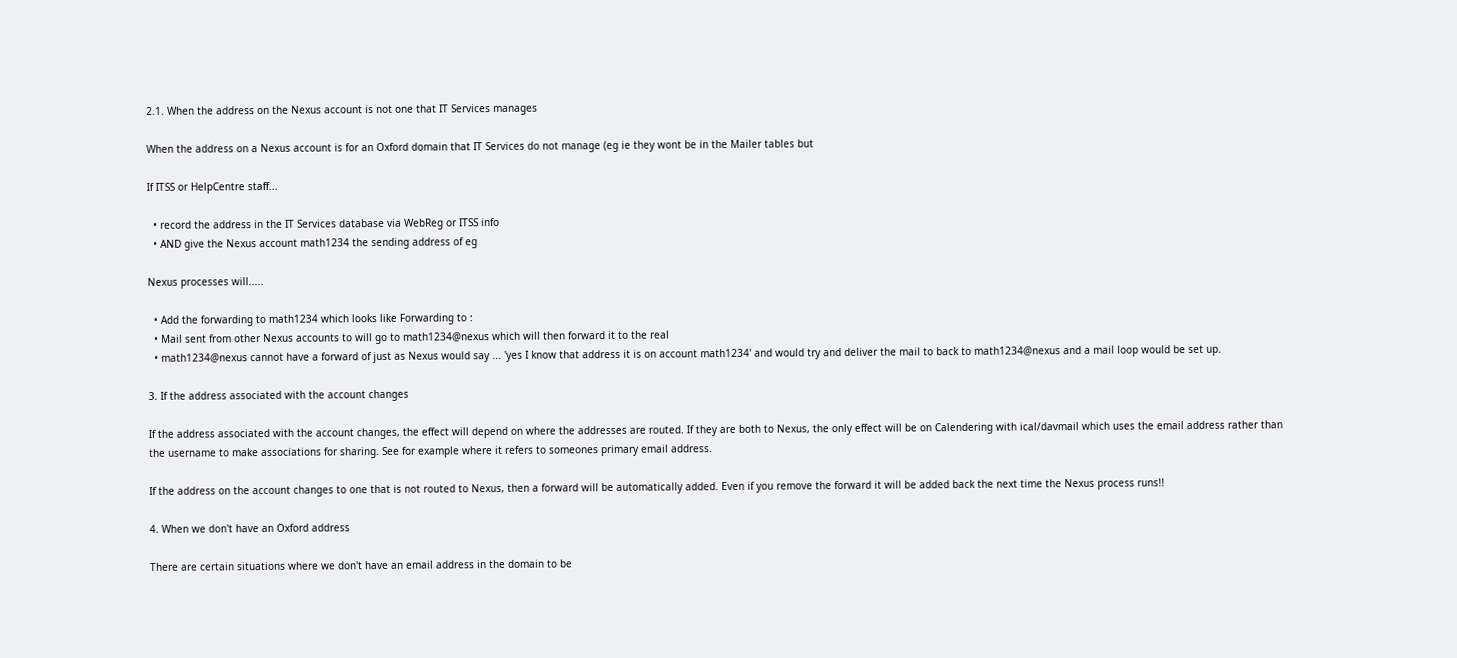2.1. When the address on the Nexus account is not one that IT Services manages

When the address on a Nexus account is for an Oxford domain that IT Services do not manage (eg ie they wont be in the Mailer tables but

If ITSS or HelpCentre staff...

  • record the address in the IT Services database via WebReg or ITSS info
  • AND give the Nexus account math1234 the sending address of eg

Nexus processes will.....

  • Add the forwarding to math1234 which looks like Forwarding to :
  • Mail sent from other Nexus accounts to will go to math1234@nexus which will then forward it to the real
  • math1234@nexus cannot have a forward of just as Nexus would say ... 'yes I know that address it is on account math1234' and would try and deliver the mail to back to math1234@nexus and a mail loop would be set up.

3. If the address associated with the account changes

If the address associated with the account changes, the effect will depend on where the addresses are routed. If they are both to Nexus, the only effect will be on Calendering with ical/davmail which uses the email address rather than the username to make associations for sharing. See for example where it refers to someones primary email address.

If the address on the account changes to one that is not routed to Nexus, then a forward will be automatically added. Even if you remove the forward it will be added back the next time the Nexus process runs!!

4. When we don't have an Oxford address

There are certain situations where we don't have an email address in the domain to be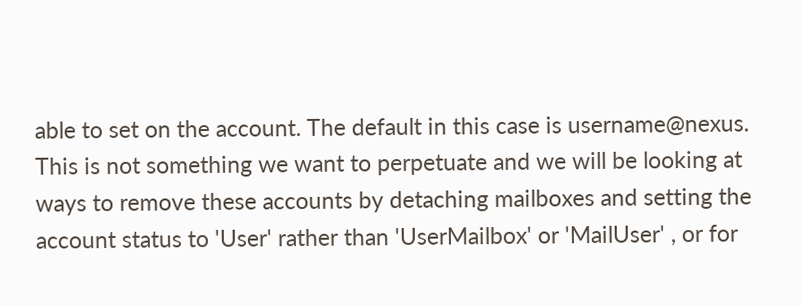able to set on the account. The default in this case is username@nexus. This is not something we want to perpetuate and we will be looking at ways to remove these accounts by detaching mailboxes and setting the account status to 'User' rather than 'UserMailbox' or 'MailUser' , or for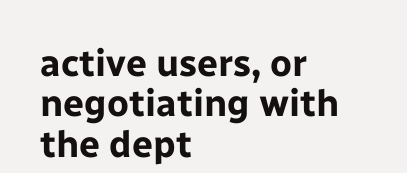active users, or negotiating with the dept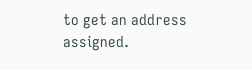to get an address assigned.